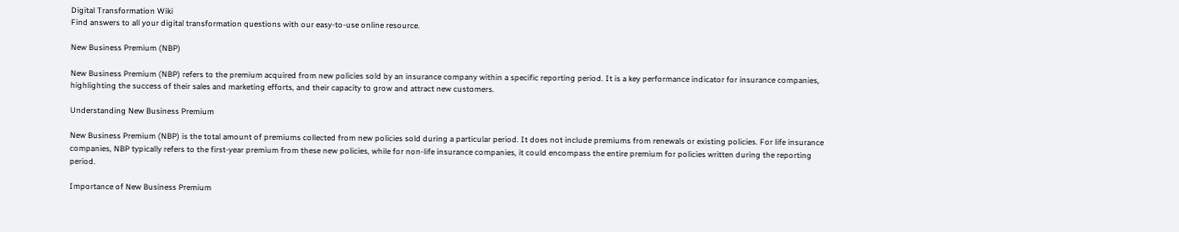Digital Transformation Wiki
Find answers to all your digital transformation questions with our easy-to-use online resource.

New Business Premium (NBP)

New Business Premium (NBP) refers to the premium acquired from new policies sold by an insurance company within a specific reporting period. It is a key performance indicator for insurance companies, highlighting the success of their sales and marketing efforts, and their capacity to grow and attract new customers.

Understanding New Business Premium

New Business Premium (NBP) is the total amount of premiums collected from new policies sold during a particular period. It does not include premiums from renewals or existing policies. For life insurance companies, NBP typically refers to the first-year premium from these new policies, while for non-life insurance companies, it could encompass the entire premium for policies written during the reporting period.

Importance of New Business Premium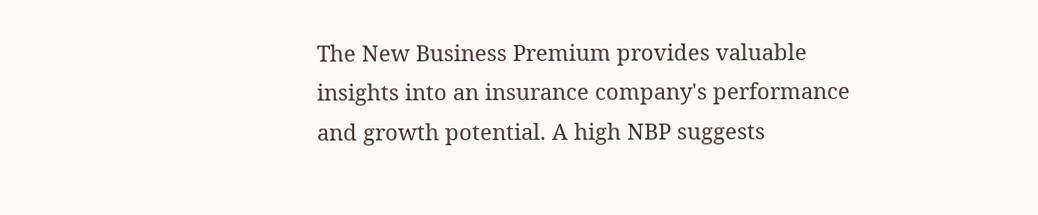The New Business Premium provides valuable insights into an insurance company's performance and growth potential. A high NBP suggests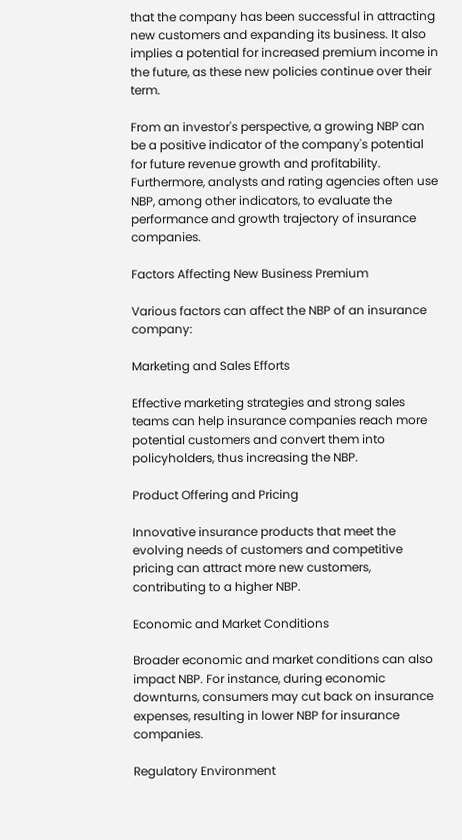that the company has been successful in attracting new customers and expanding its business. It also implies a potential for increased premium income in the future, as these new policies continue over their term.

From an investor's perspective, a growing NBP can be a positive indicator of the company's potential for future revenue growth and profitability. Furthermore, analysts and rating agencies often use NBP, among other indicators, to evaluate the performance and growth trajectory of insurance companies.

Factors Affecting New Business Premium

Various factors can affect the NBP of an insurance company:

Marketing and Sales Efforts

Effective marketing strategies and strong sales teams can help insurance companies reach more potential customers and convert them into policyholders, thus increasing the NBP.

Product Offering and Pricing

Innovative insurance products that meet the evolving needs of customers and competitive pricing can attract more new customers, contributing to a higher NBP.

Economic and Market Conditions

Broader economic and market conditions can also impact NBP. For instance, during economic downturns, consumers may cut back on insurance expenses, resulting in lower NBP for insurance companies.

Regulatory Environment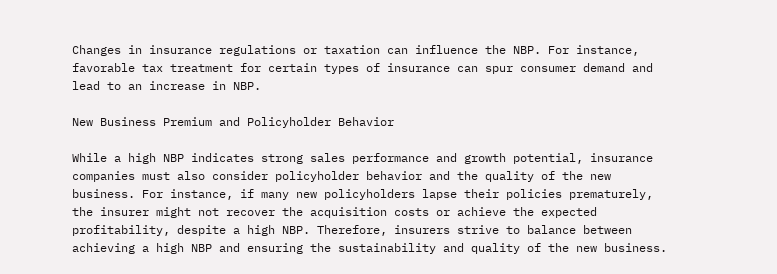Changes in insurance regulations or taxation can influence the NBP. For instance, favorable tax treatment for certain types of insurance can spur consumer demand and lead to an increase in NBP.

New Business Premium and Policyholder Behavior

While a high NBP indicates strong sales performance and growth potential, insurance companies must also consider policyholder behavior and the quality of the new business. For instance, if many new policyholders lapse their policies prematurely, the insurer might not recover the acquisition costs or achieve the expected profitability, despite a high NBP. Therefore, insurers strive to balance between achieving a high NBP and ensuring the sustainability and quality of the new business.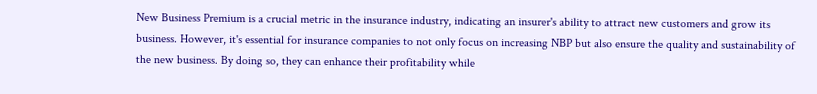New Business Premium is a crucial metric in the insurance industry, indicating an insurer's ability to attract new customers and grow its business. However, it's essential for insurance companies to not only focus on increasing NBP but also ensure the quality and sustainability of the new business. By doing so, they can enhance their profitability while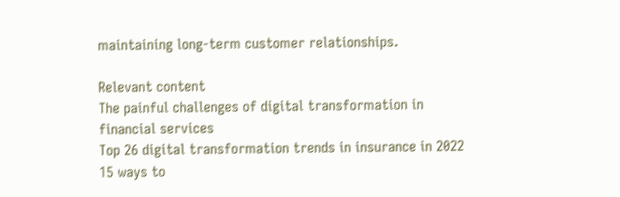maintaining long-term customer relationships.

Relevant content
The painful challenges of digital transformation in financial services
Top 26 digital transformation trends in insurance in 2022
15 ways to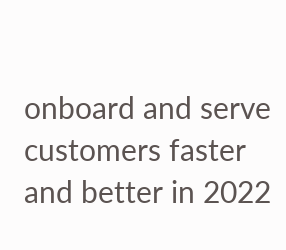onboard and serve customers faster and better in 2022